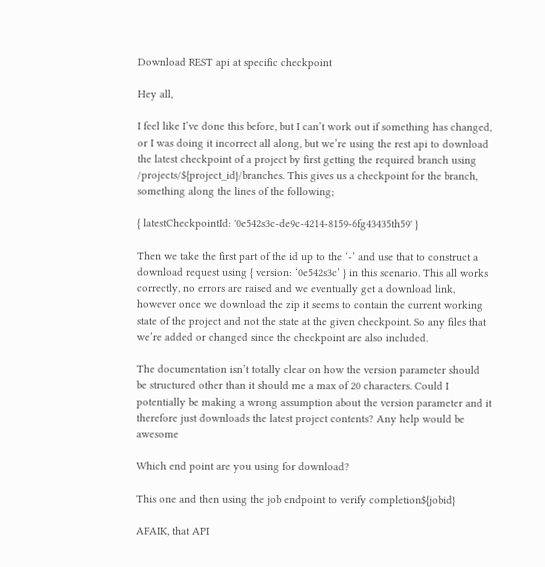Download REST api at specific checkpoint

Hey all,

I feel like I’ve done this before, but I can’t work out if something has changed, or I was doing it incorrect all along, but we’re using the rest api to download the latest checkpoint of a project by first getting the required branch using /projects/${project_id}/branches. This gives us a checkpoint for the branch, something along the lines of the following;

{ latestCheckpointId: '0e542s3c-de9c-4214-8159-6fg43435th59' }

Then we take the first part of the id up to the ‘-’ and use that to construct a download request using { version: ‘0e542s3c’ } in this scenario. This all works correctly, no errors are raised and we eventually get a download link, however once we download the zip it seems to contain the current working state of the project and not the state at the given checkpoint. So any files that we’re added or changed since the checkpoint are also included.

The documentation isn’t totally clear on how the version parameter should be structured other than it should me a max of 20 characters. Could I potentially be making a wrong assumption about the version parameter and it therefore just downloads the latest project contents? Any help would be awesome

Which end point are you using for download?

This one and then using the job endpoint to verify completion${jobid}

AFAIK, that API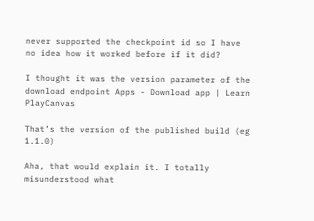never supported the checkpoint id so I have no idea how it worked before if it did?

I thought it was the version parameter of the download endpoint Apps - Download app | Learn PlayCanvas

That’s the version of the published build (eg 1.1.0)

Aha, that would explain it. I totally misunderstood what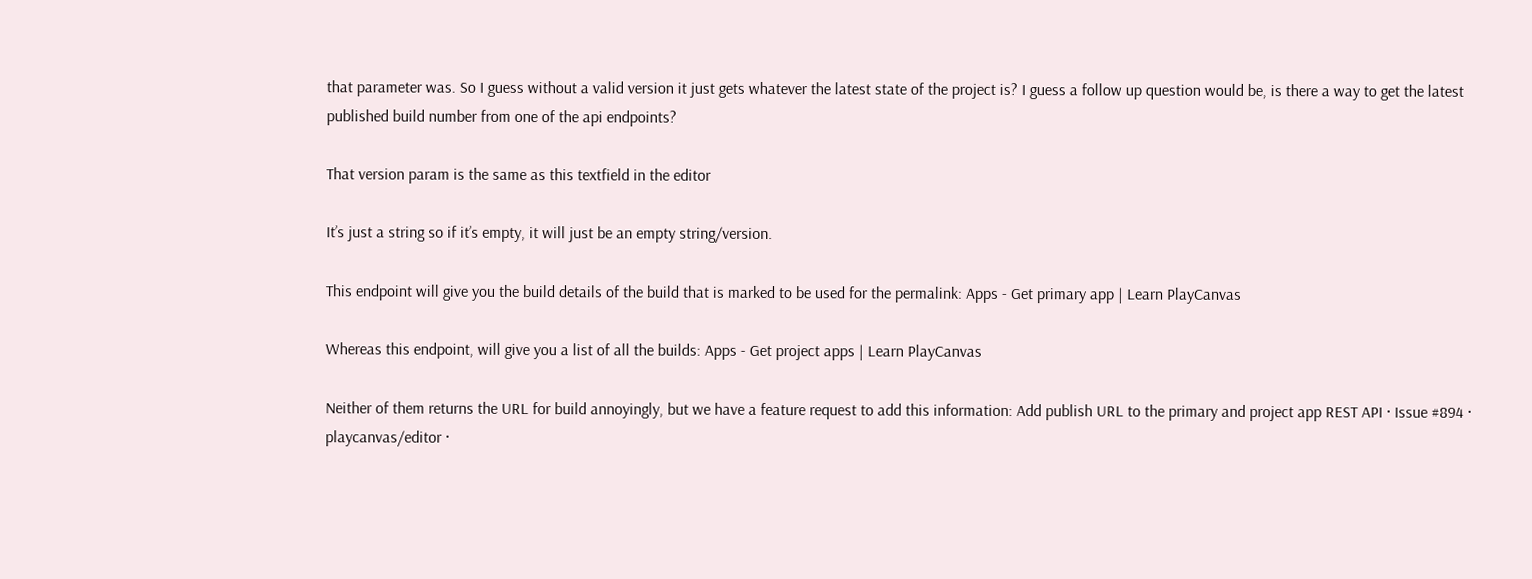that parameter was. So I guess without a valid version it just gets whatever the latest state of the project is? I guess a follow up question would be, is there a way to get the latest published build number from one of the api endpoints?

That version param is the same as this textfield in the editor

It’s just a string so if it’s empty, it will just be an empty string/version.

This endpoint will give you the build details of the build that is marked to be used for the permalink: Apps - Get primary app | Learn PlayCanvas

Whereas this endpoint, will give you a list of all the builds: Apps - Get project apps | Learn PlayCanvas

Neither of them returns the URL for build annoyingly, but we have a feature request to add this information: Add publish URL to the primary and project app REST API · Issue #894 · playcanvas/editor ·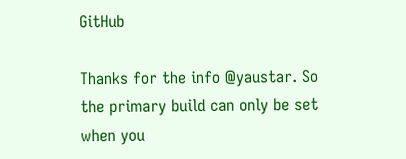GitHub

Thanks for the info @yaustar. So the primary build can only be set when you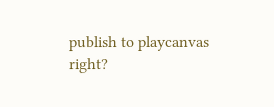publish to playcanvas right?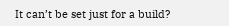It can’t be set just for a build?